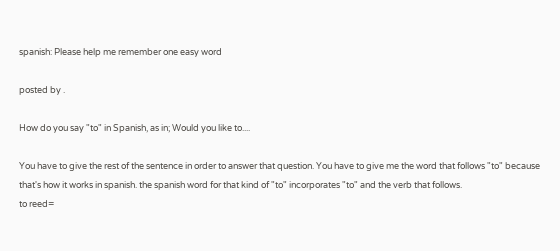spanish: Please help me remember one easy word

posted by .

How do you say "to" in Spanish, as in; Would you like to....

You have to give the rest of the sentence in order to answer that question. You have to give me the word that follows "to" because that's how it works in spanish. the spanish word for that kind of "to" incorporates "to" and the verb that follows.
to reed=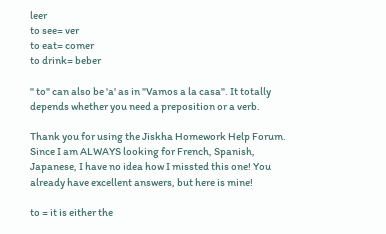leer
to see= ver
to eat= comer
to drink= beber

" to" can also be 'a' as in "Vamos a la casa". It totally depends whether you need a preposition or a verb.

Thank you for using the Jiskha Homework Help Forum. Since I am ALWAYS looking for French, Spanish, Japanese, I have no idea how I missted this one! You already have excellent answers, but here is mine!

to = it is either the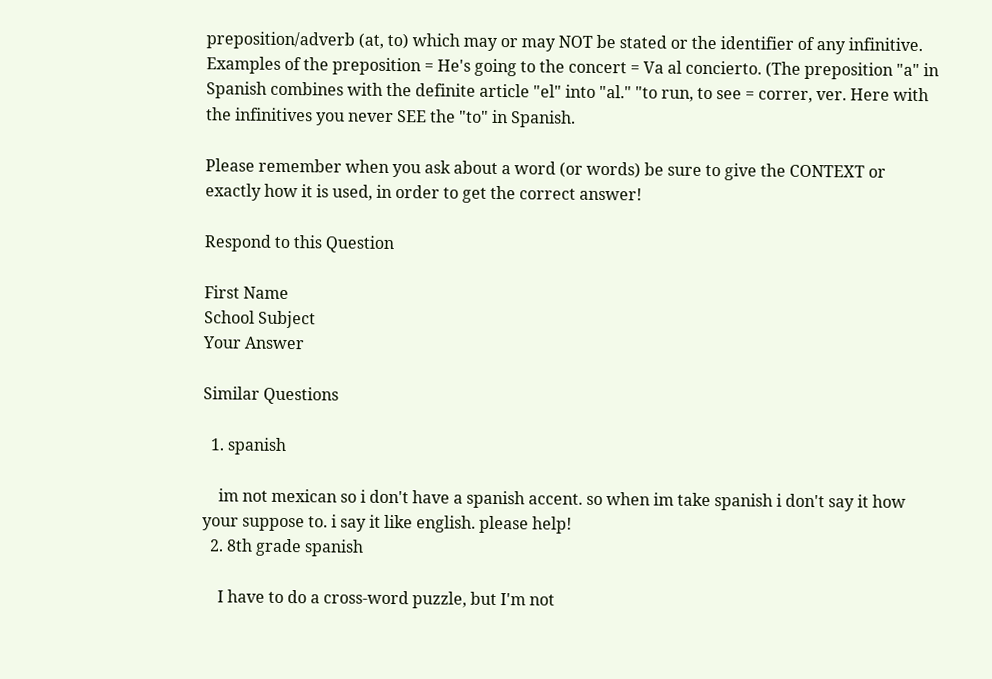preposition/adverb (at, to) which may or may NOT be stated or the identifier of any infinitive. Examples of the preposition = He's going to the concert = Va al concierto. (The preposition "a" in Spanish combines with the definite article "el" into "al." "to run, to see = correr, ver. Here with the infinitives you never SEE the "to" in Spanish.

Please remember when you ask about a word (or words) be sure to give the CONTEXT or exactly how it is used, in order to get the correct answer!

Respond to this Question

First Name
School Subject
Your Answer

Similar Questions

  1. spanish

    im not mexican so i don't have a spanish accent. so when im take spanish i don't say it how your suppose to. i say it like english. please help!
  2. 8th grade spanish

    I have to do a cross-word puzzle, but I'm not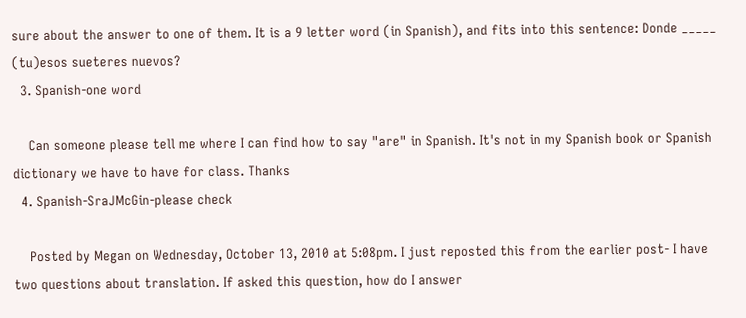sure about the answer to one of them. It is a 9 letter word (in Spanish), and fits into this sentence: Donde _____ (tu)esos sueteres nuevos?
  3. Spanish-one word

    Can someone please tell me where I can find how to say "are" in Spanish. It's not in my Spanish book or Spanish dictionary we have to have for class. Thanks
  4. Spanish-SraJMcGin-please check

    Posted by Megan on Wednesday, October 13, 2010 at 5:08pm. I just reposted this from the earlier post- I have two questions about translation. If asked this question, how do I answer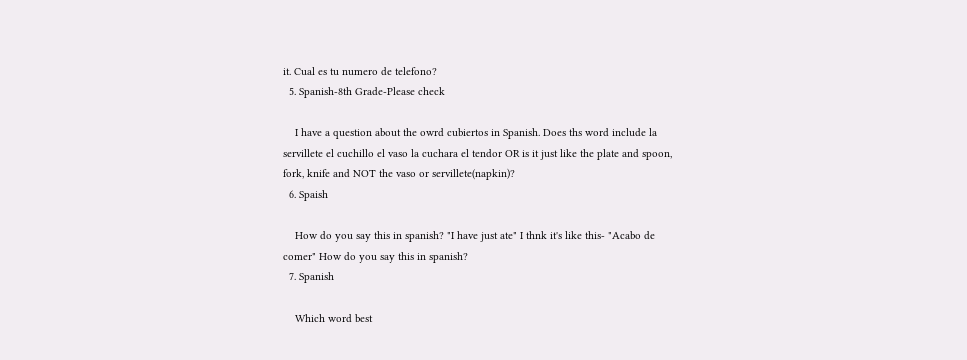it. Cual es tu numero de telefono?
  5. Spanish-8th Grade-Please check

    I have a question about the owrd cubiertos in Spanish. Does ths word include la servillete el cuchillo el vaso la cuchara el tendor OR is it just like the plate and spoon, fork, knife and NOT the vaso or servillete(napkin)?
  6. Spaish

    How do you say this in spanish? "I have just ate" I thnk it's like this- "Acabo de comer" How do you say this in spanish?
  7. Spanish

    Which word best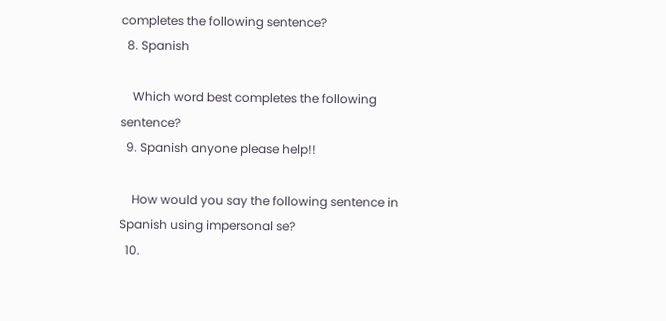completes the following sentence?
  8. Spanish

    Which word best completes the following sentence?
  9. Spanish anyone please help!!

    How would you say the following sentence in Spanish using impersonal se?
  10.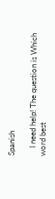Spanish

    I need help! The question is Which word best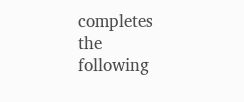completes the following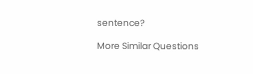sentence?

More Similar Questions